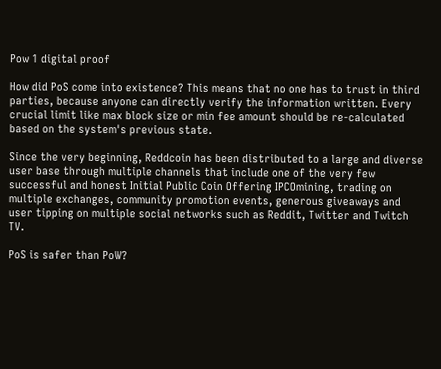Pow 1 digital proof

How did PoS come into existence? This means that no one has to trust in third parties, because anyone can directly verify the information written. Every crucial limit like max block size or min fee amount should be re-calculated based on the system's previous state.

Since the very beginning, Reddcoin has been distributed to a large and diverse user base through multiple channels that include one of the very few successful and honest Initial Public Coin Offering IPCOmining, trading on multiple exchanges, community promotion events, generous giveaways and user tipping on multiple social networks such as Reddit, Twitter and Twitch TV.

PoS is safer than PoW?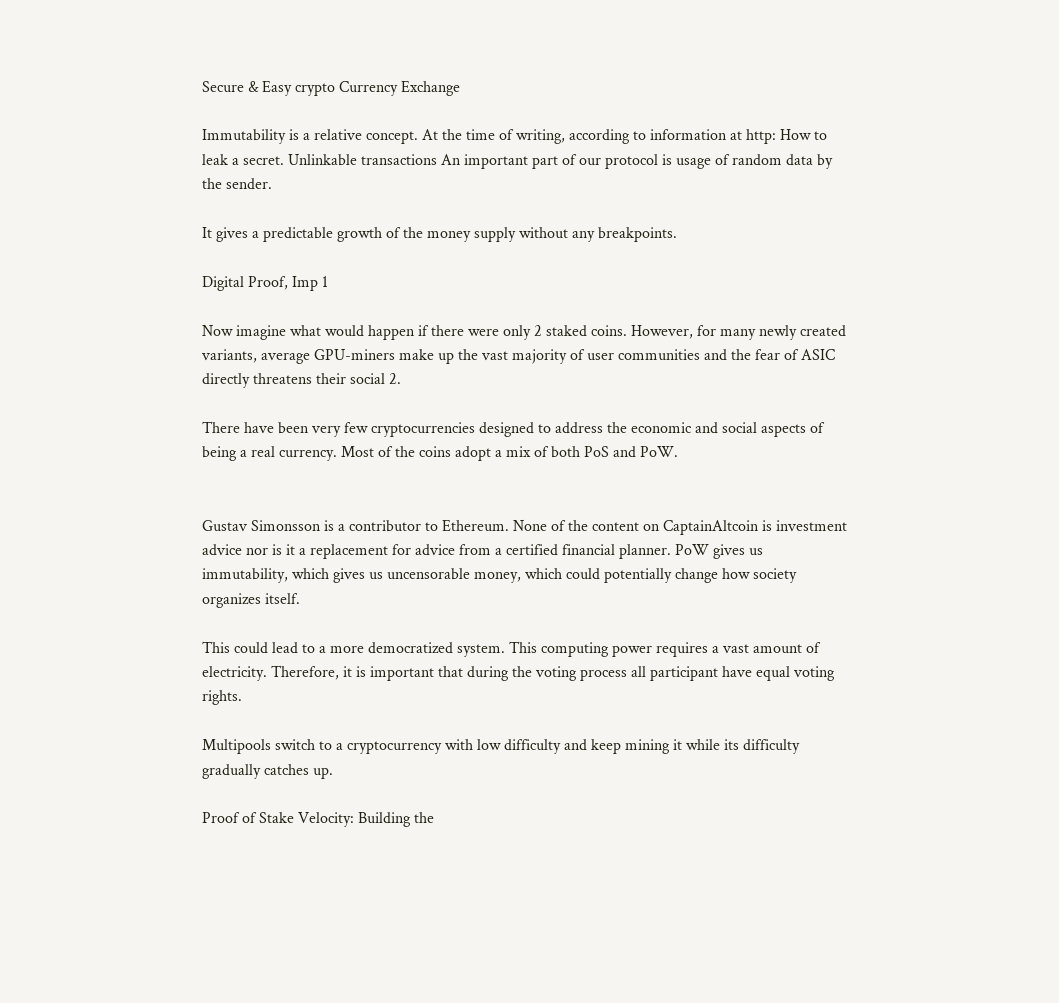Secure & Easy crypto Currency Exchange

Immutability is a relative concept. At the time of writing, according to information at http: How to leak a secret. Unlinkable transactions An important part of our protocol is usage of random data by the sender.

It gives a predictable growth of the money supply without any breakpoints.

Digital Proof, Imp 1

Now imagine what would happen if there were only 2 staked coins. However, for many newly created variants, average GPU-miners make up the vast majority of user communities and the fear of ASIC directly threatens their social 2.

There have been very few cryptocurrencies designed to address the economic and social aspects of being a real currency. Most of the coins adopt a mix of both PoS and PoW.


Gustav Simonsson is a contributor to Ethereum. None of the content on CaptainAltcoin is investment advice nor is it a replacement for advice from a certified financial planner. PoW gives us immutability, which gives us uncensorable money, which could potentially change how society organizes itself.

This could lead to a more democratized system. This computing power requires a vast amount of electricity. Therefore, it is important that during the voting process all participant have equal voting rights.

Multipools switch to a cryptocurrency with low difficulty and keep mining it while its difficulty gradually catches up.

Proof of Stake Velocity: Building the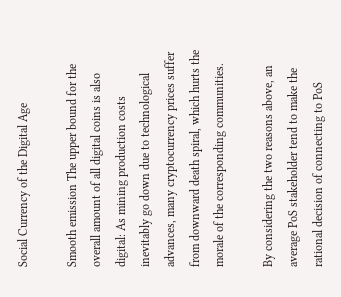Social Currency of the Digital Age

Smooth emission The upper bound for the overall amount of all digital coins is also digital: As mining production costs inevitably go down due to technological advances, many cryptocurrency prices suffer from downward death spiral, which hurts the morale of the corresponding communities.

By considering the two reasons above, an average PoS stakeholder tend to make the rational decision of connecting to PoS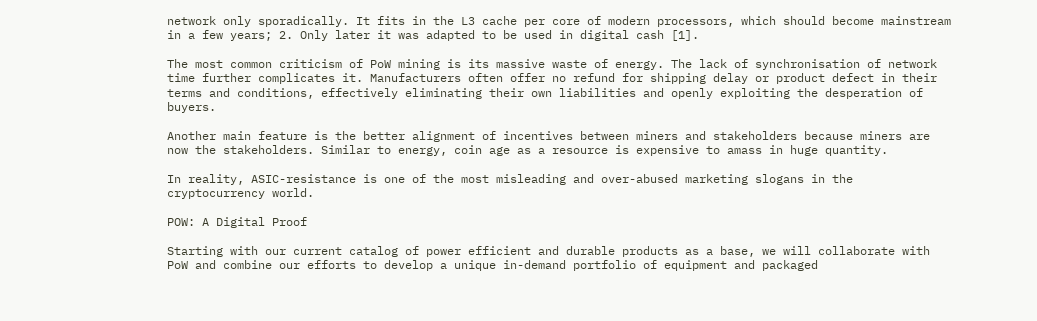network only sporadically. It fits in the L3 cache per core of modern processors, which should become mainstream in a few years; 2. Only later it was adapted to be used in digital cash [1].

The most common criticism of PoW mining is its massive waste of energy. The lack of synchronisation of network time further complicates it. Manufacturers often offer no refund for shipping delay or product defect in their terms and conditions, effectively eliminating their own liabilities and openly exploiting the desperation of buyers.

Another main feature is the better alignment of incentives between miners and stakeholders because miners are now the stakeholders. Similar to energy, coin age as a resource is expensive to amass in huge quantity.

In reality, ASIC-resistance is one of the most misleading and over-abused marketing slogans in the cryptocurrency world.

POW: A Digital Proof

Starting with our current catalog of power efficient and durable products as a base, we will collaborate with PoW and combine our efforts to develop a unique in-demand portfolio of equipment and packaged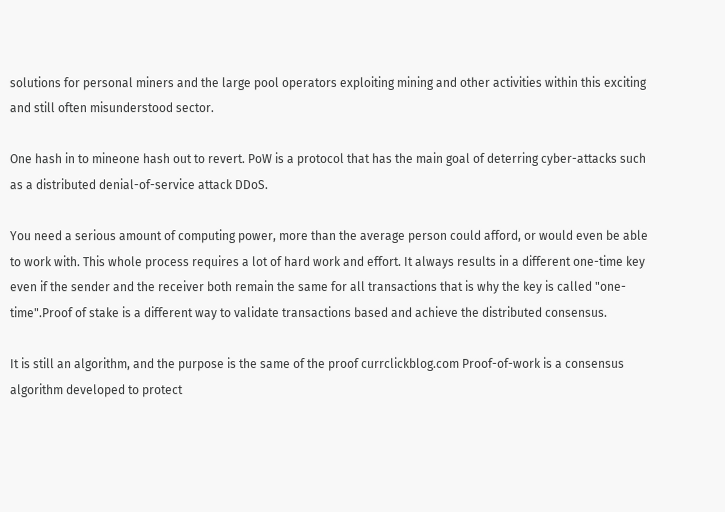solutions for personal miners and the large pool operators exploiting mining and other activities within this exciting and still often misunderstood sector.

One hash in to mineone hash out to revert. PoW is a protocol that has the main goal of deterring cyber-attacks such as a distributed denial-of-service attack DDoS.

You need a serious amount of computing power, more than the average person could afford, or would even be able to work with. This whole process requires a lot of hard work and effort. It always results in a different one-time key even if the sender and the receiver both remain the same for all transactions that is why the key is called "one-time".Proof of stake is a different way to validate transactions based and achieve the distributed consensus.

It is still an algorithm, and the purpose is the same of the proof currclickblog.com Proof-of-work is a consensus algorithm developed to protect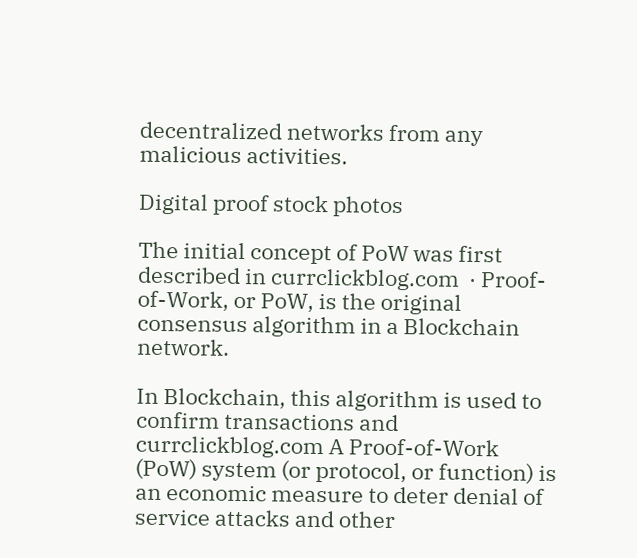decentralized networks from any malicious activities.

Digital proof stock photos

The initial concept of PoW was first described in currclickblog.com  · Proof-of-Work, or PoW, is the original consensus algorithm in a Blockchain network.

In Blockchain, this algorithm is used to confirm transactions and currclickblog.com A Proof-of-Work (PoW) system (or protocol, or function) is an economic measure to deter denial of service attacks and other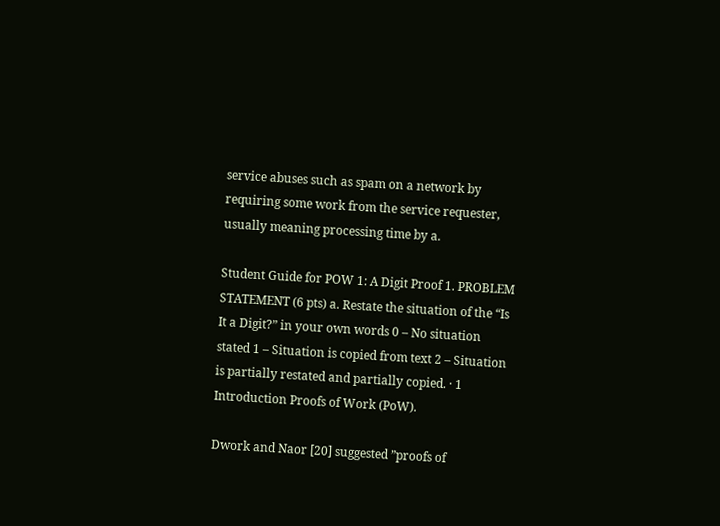service abuses such as spam on a network by requiring some work from the service requester, usually meaning processing time by a.

Student Guide for POW 1: A Digit Proof 1. PROBLEM STATEMENT (6 pts) a. Restate the situation of the “Is It a Digit?” in your own words 0 – No situation stated 1 – Situation is copied from text 2 – Situation is partially restated and partially copied. · 1 Introduction Proofs of Work (PoW).

Dwork and Naor [20] suggested ”proofs of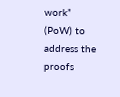work” (PoW) to address the proofs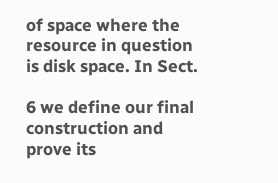of space where the resource in question is disk space. In Sect.

6 we define our final construction and prove its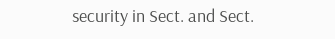security in Sect. and Sect.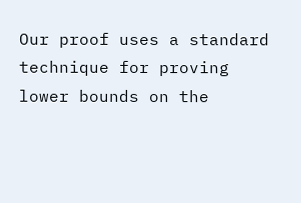Our proof uses a standard technique for proving lower bounds on the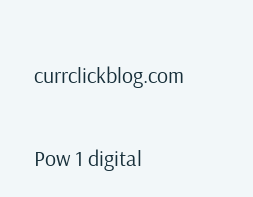currclickblog.com

Pow 1 digital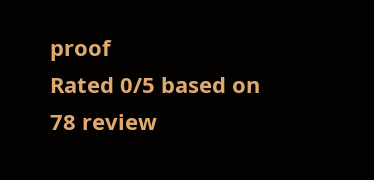proof
Rated 0/5 based on 78 review